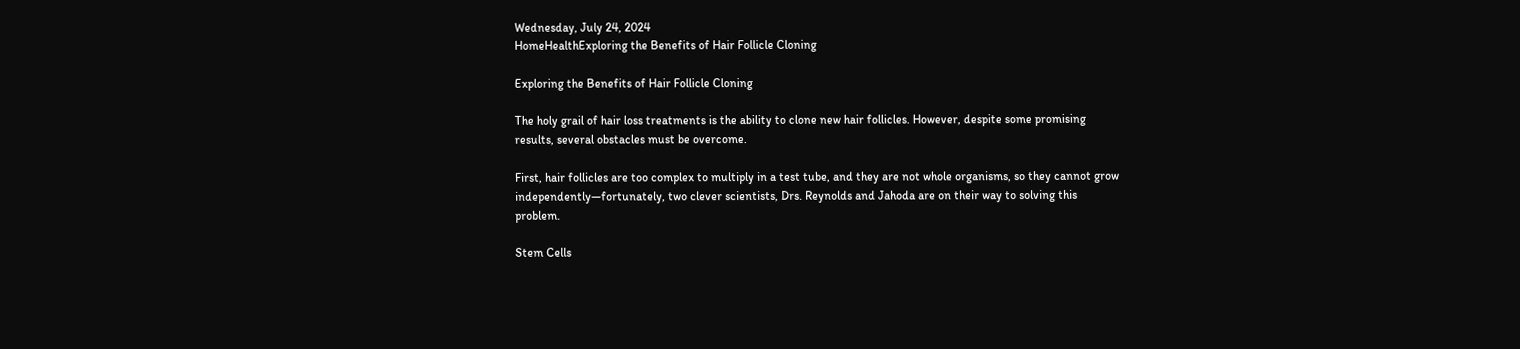Wednesday, July 24, 2024
HomeHealthExploring the Benefits of Hair Follicle Cloning

Exploring the Benefits of Hair Follicle Cloning

The holy grail of hair loss treatments is the ability to clone new hair follicles. However, despite some promising results, several obstacles must be overcome.

First, hair follicles are too complex to multiply in a test tube, and they are not whole organisms, so they cannot grow independently—fortunately, two clever scientists, Drs. Reynolds and Jahoda are on their way to solving this problem.

Stem Cells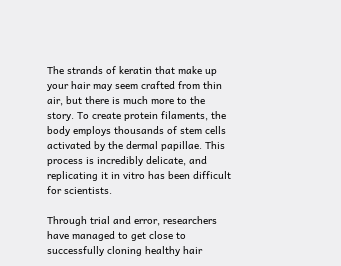The strands of keratin that make up your hair may seem crafted from thin air, but there is much more to the story. To create protein filaments, the body employs thousands of stem cells activated by the dermal papillae. This process is incredibly delicate, and replicating it in vitro has been difficult for scientists.

Through trial and error, researchers have managed to get close to successfully cloning healthy hair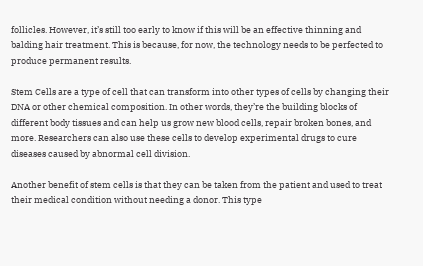follicles. However, it’s still too early to know if this will be an effective thinning and balding hair treatment. This is because, for now, the technology needs to be perfected to produce permanent results.

Stem Cells are a type of cell that can transform into other types of cells by changing their DNA or other chemical composition. In other words, they’re the building blocks of different body tissues and can help us grow new blood cells, repair broken bones, and more. Researchers can also use these cells to develop experimental drugs to cure diseases caused by abnormal cell division.

Another benefit of stem cells is that they can be taken from the patient and used to treat their medical condition without needing a donor. This type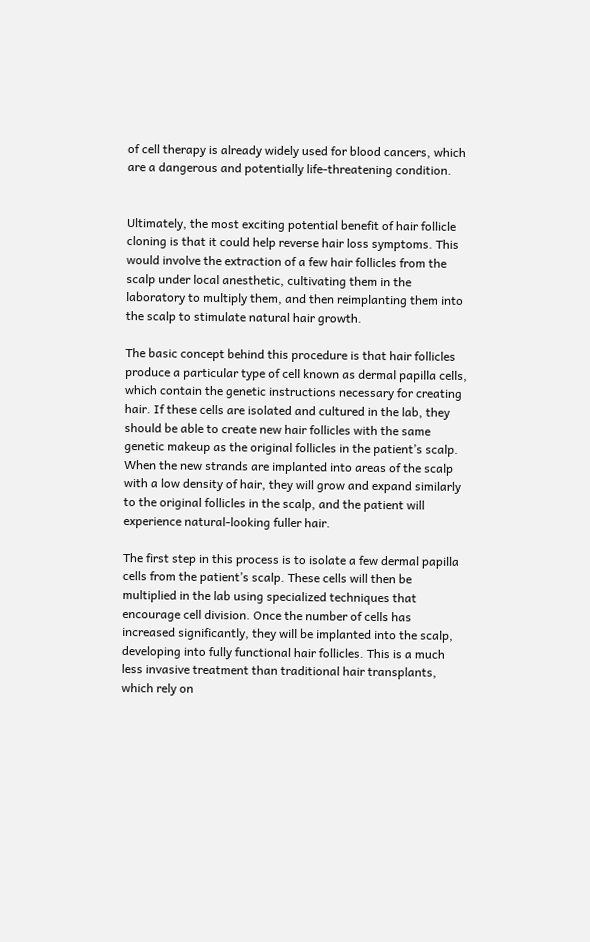of cell therapy is already widely used for blood cancers, which are a dangerous and potentially life-threatening condition.


Ultimately, the most exciting potential benefit of hair follicle cloning is that it could help reverse hair loss symptoms. This would involve the extraction of a few hair follicles from the scalp under local anesthetic, cultivating them in the laboratory to multiply them, and then reimplanting them into the scalp to stimulate natural hair growth.

The basic concept behind this procedure is that hair follicles produce a particular type of cell known as dermal papilla cells, which contain the genetic instructions necessary for creating hair. If these cells are isolated and cultured in the lab, they should be able to create new hair follicles with the same genetic makeup as the original follicles in the patient’s scalp. When the new strands are implanted into areas of the scalp with a low density of hair, they will grow and expand similarly to the original follicles in the scalp, and the patient will experience natural-looking fuller hair.

The first step in this process is to isolate a few dermal papilla cells from the patient’s scalp. These cells will then be multiplied in the lab using specialized techniques that encourage cell division. Once the number of cells has increased significantly, they will be implanted into the scalp, developing into fully functional hair follicles. This is a much less invasive treatment than traditional hair transplants, which rely on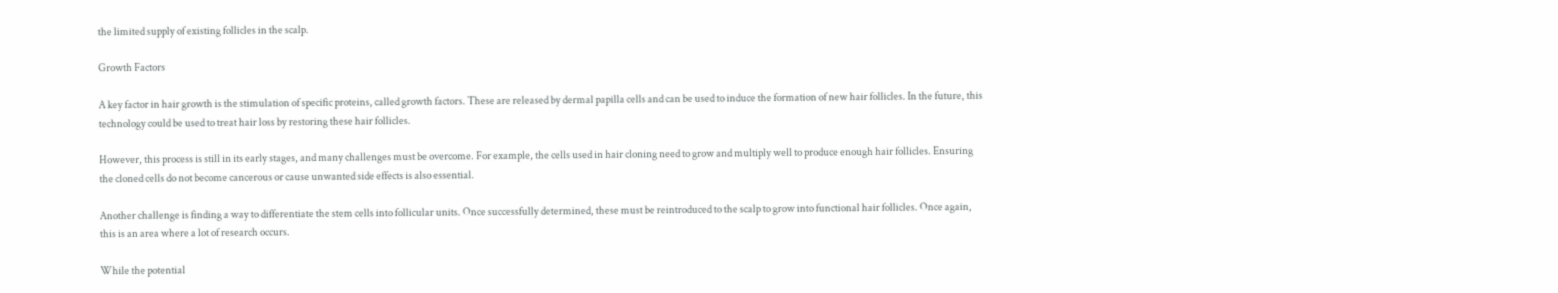the limited supply of existing follicles in the scalp.

Growth Factors

A key factor in hair growth is the stimulation of specific proteins, called growth factors. These are released by dermal papilla cells and can be used to induce the formation of new hair follicles. In the future, this technology could be used to treat hair loss by restoring these hair follicles.

However, this process is still in its early stages, and many challenges must be overcome. For example, the cells used in hair cloning need to grow and multiply well to produce enough hair follicles. Ensuring the cloned cells do not become cancerous or cause unwanted side effects is also essential.

Another challenge is finding a way to differentiate the stem cells into follicular units. Once successfully determined, these must be reintroduced to the scalp to grow into functional hair follicles. Once again, this is an area where a lot of research occurs.

While the potential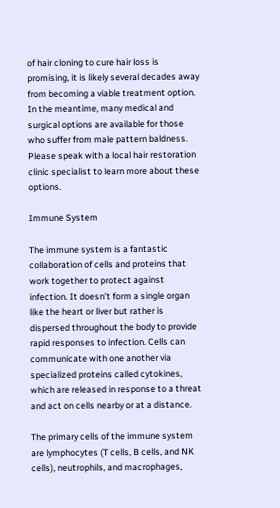of hair cloning to cure hair loss is promising, it is likely several decades away from becoming a viable treatment option. In the meantime, many medical and surgical options are available for those who suffer from male pattern baldness. Please speak with a local hair restoration clinic specialist to learn more about these options.

Immune System

The immune system is a fantastic collaboration of cells and proteins that work together to protect against infection. It doesn’t form a single organ like the heart or liver but rather is dispersed throughout the body to provide rapid responses to infection. Cells can communicate with one another via specialized proteins called cytokines, which are released in response to a threat and act on cells nearby or at a distance.

The primary cells of the immune system are lymphocytes (T cells, B cells, and NK cells), neutrophils, and macrophages,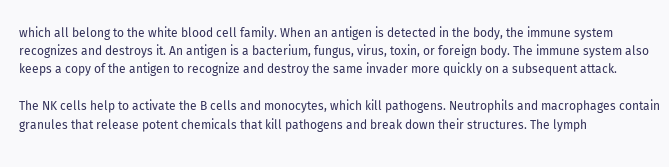which all belong to the white blood cell family. When an antigen is detected in the body, the immune system recognizes and destroys it. An antigen is a bacterium, fungus, virus, toxin, or foreign body. The immune system also keeps a copy of the antigen to recognize and destroy the same invader more quickly on a subsequent attack.

The NK cells help to activate the B cells and monocytes, which kill pathogens. Neutrophils and macrophages contain granules that release potent chemicals that kill pathogens and break down their structures. The lymph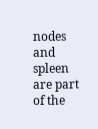nodes and spleen are part of the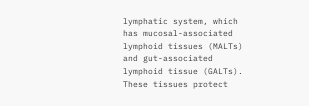lymphatic system, which has mucosal-associated lymphoid tissues (MALTs) and gut-associated lymphoid tissue (GALTs). These tissues protect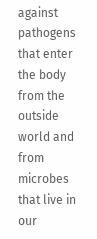against pathogens that enter the body from the outside world and from microbes that live in our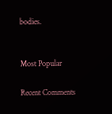bodies.


Most Popular

Recent Comments